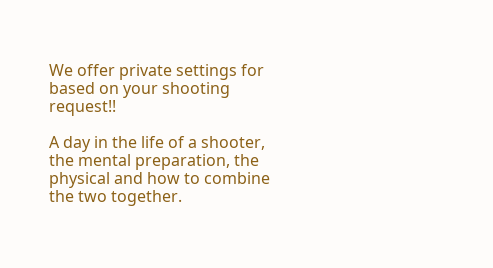We offer private settings for based on your shooting request!!

A day in the life of a shooter, the mental preparation, the physical and how to combine the two together.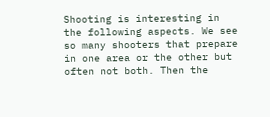Shooting is interesting in the following aspects. We see so many shooters that prepare in one area or the other but often not both. Then the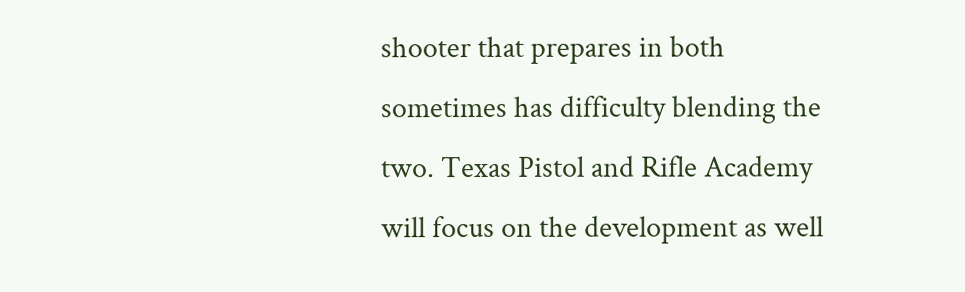shooter that prepares in both sometimes has difficulty blending the two. Texas Pistol and Rifle Academy will focus on the development as well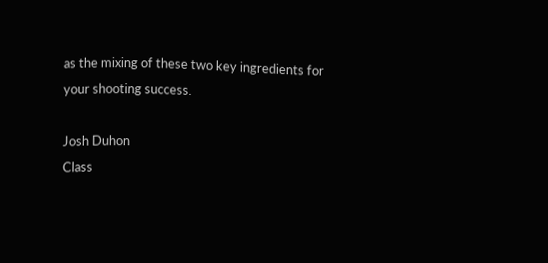as the mixing of these two key ingredients for your shooting success.

Josh Duhon
Class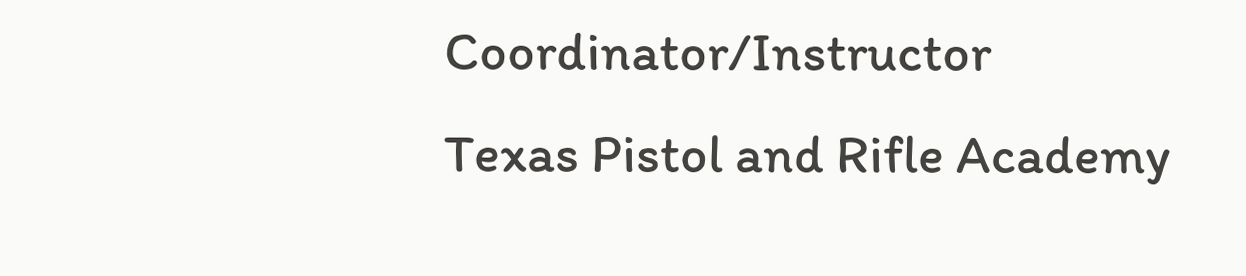Coordinator/Instructor
Texas Pistol and Rifle Academy